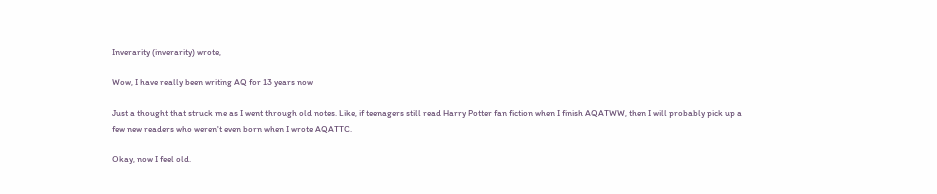Inverarity (inverarity) wrote,

Wow, I have really been writing AQ for 13 years now

Just a thought that struck me as I went through old notes. Like, if teenagers still read Harry Potter fan fiction when I finish AQATWW, then I will probably pick up a few new readers who weren't even born when I wrote AQATTC.

Okay, now I feel old.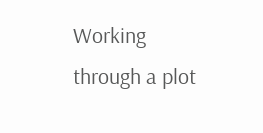Working through a plot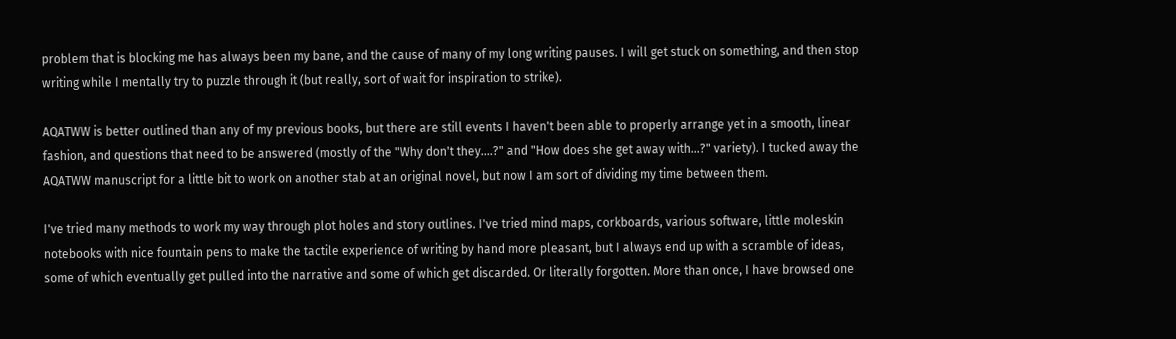problem that is blocking me has always been my bane, and the cause of many of my long writing pauses. I will get stuck on something, and then stop writing while I mentally try to puzzle through it (but really, sort of wait for inspiration to strike).

AQATWW is better outlined than any of my previous books, but there are still events I haven't been able to properly arrange yet in a smooth, linear fashion, and questions that need to be answered (mostly of the "Why don't they....?" and "How does she get away with...?" variety). I tucked away the AQATWW manuscript for a little bit to work on another stab at an original novel, but now I am sort of dividing my time between them.

I've tried many methods to work my way through plot holes and story outlines. I've tried mind maps, corkboards, various software, little moleskin notebooks with nice fountain pens to make the tactile experience of writing by hand more pleasant, but I always end up with a scramble of ideas, some of which eventually get pulled into the narrative and some of which get discarded. Or literally forgotten. More than once, I have browsed one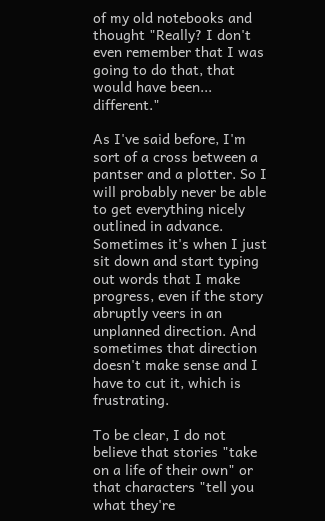of my old notebooks and thought "Really? I don't even remember that I was going to do that, that would have been... different."

As I've said before, I'm sort of a cross between a pantser and a plotter. So I will probably never be able to get everything nicely outlined in advance. Sometimes it's when I just sit down and start typing out words that I make progress, even if the story abruptly veers in an unplanned direction. And sometimes that direction doesn't make sense and I have to cut it, which is frustrating.

To be clear, I do not believe that stories "take on a life of their own" or that characters "tell you what they're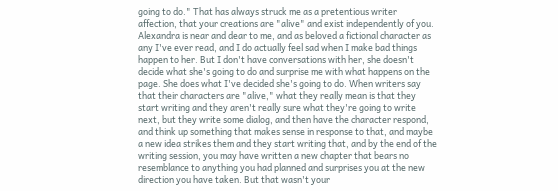going to do." That has always struck me as a pretentious writer affection, that your creations are "alive" and exist independently of you. Alexandra is near and dear to me, and as beloved a fictional character as any I've ever read, and I do actually feel sad when I make bad things happen to her. But I don't have conversations with her, she doesn't decide what she's going to do and surprise me with what happens on the page. She does what I've decided she's going to do. When writers say that their characters are "alive," what they really mean is that they start writing and they aren't really sure what they're going to write next, but they write some dialog, and then have the character respond, and think up something that makes sense in response to that, and maybe a new idea strikes them and they start writing that, and by the end of the writing session, you may have written a new chapter that bears no resemblance to anything you had planned and surprises you at the new direction you have taken. But that wasn't your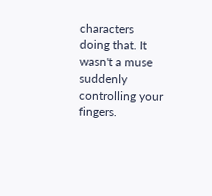characters doing that. It wasn't a muse suddenly controlling your fingers.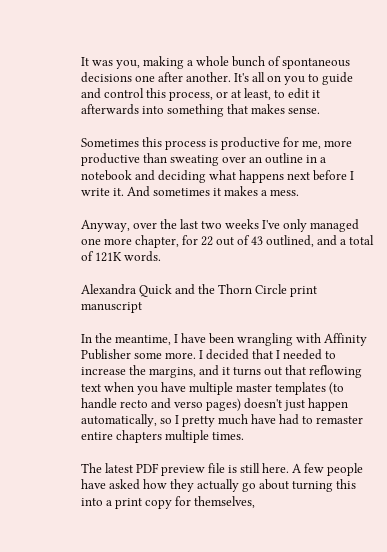It was you, making a whole bunch of spontaneous decisions one after another. It's all on you to guide and control this process, or at least, to edit it afterwards into something that makes sense.

Sometimes this process is productive for me, more productive than sweating over an outline in a notebook and deciding what happens next before I write it. And sometimes it makes a mess.

Anyway, over the last two weeks I've only managed one more chapter, for 22 out of 43 outlined, and a total of 121K words.

Alexandra Quick and the Thorn Circle print manuscript

In the meantime, I have been wrangling with Affinity Publisher some more. I decided that I needed to increase the margins, and it turns out that reflowing text when you have multiple master templates (to handle recto and verso pages) doesn't just happen automatically, so I pretty much have had to remaster entire chapters multiple times.

The latest PDF preview file is still here. A few people have asked how they actually go about turning this into a print copy for themselves,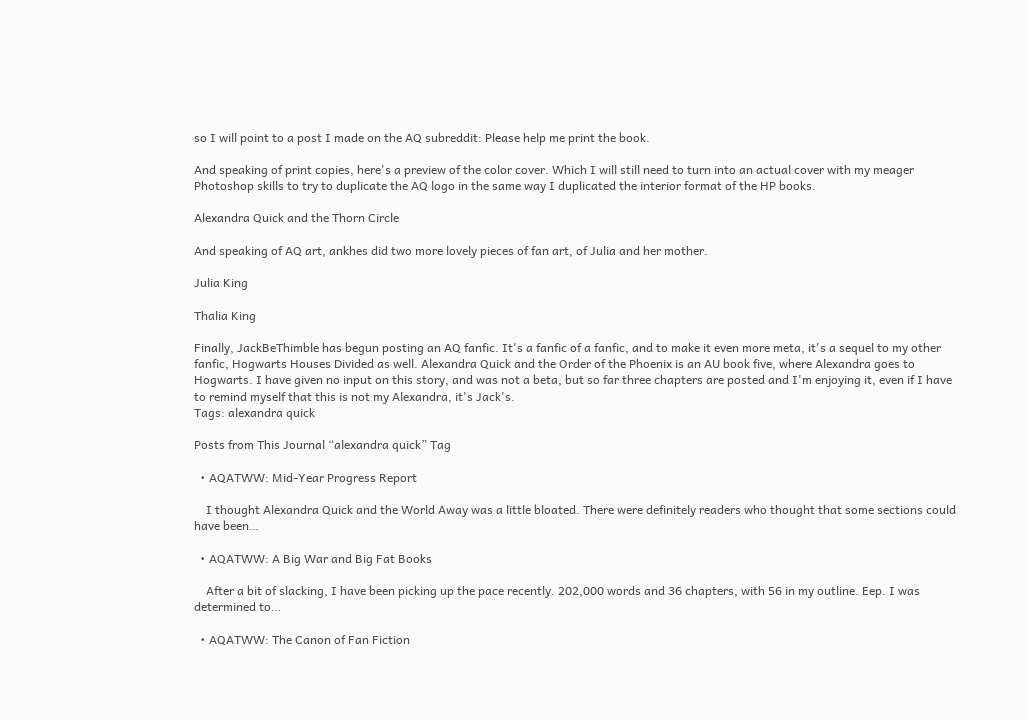so I will point to a post I made on the AQ subreddit: Please help me print the book.

And speaking of print copies, here's a preview of the color cover. Which I will still need to turn into an actual cover with my meager Photoshop skills to try to duplicate the AQ logo in the same way I duplicated the interior format of the HP books.

Alexandra Quick and the Thorn Circle

And speaking of AQ art, ankhes did two more lovely pieces of fan art, of Julia and her mother.

Julia King

Thalia King

Finally, JackBeThimble has begun posting an AQ fanfic. It's a fanfic of a fanfic, and to make it even more meta, it's a sequel to my other fanfic, Hogwarts Houses Divided as well. Alexandra Quick and the Order of the Phoenix is an AU book five, where Alexandra goes to Hogwarts. I have given no input on this story, and was not a beta, but so far three chapters are posted and I'm enjoying it, even if I have to remind myself that this is not my Alexandra, it's Jack's.
Tags: alexandra quick

Posts from This Journal “alexandra quick” Tag

  • AQATWW: Mid-Year Progress Report

    I thought Alexandra Quick and the World Away was a little bloated. There were definitely readers who thought that some sections could have been…

  • AQATWW: A Big War and Big Fat Books

    After a bit of slacking, I have been picking up the pace recently. 202,000 words and 36 chapters, with 56 in my outline. Eep. I was determined to…

  • AQATWW: The Canon of Fan Fiction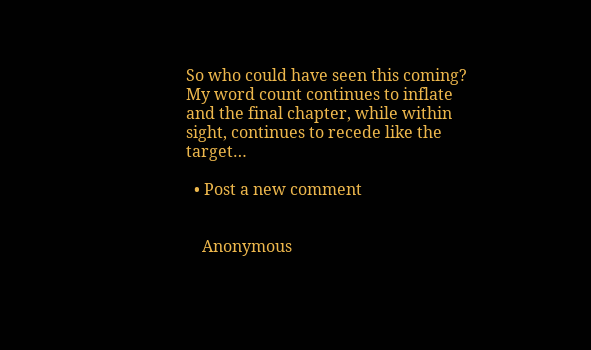So who could have seen this coming? My word count continues to inflate and the final chapter, while within sight, continues to recede like the target…

  • Post a new comment


    Anonymous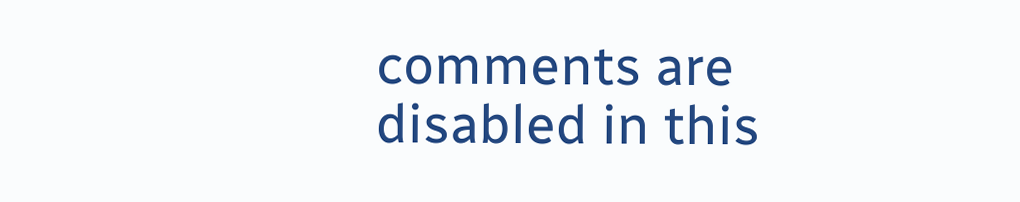comments are disabled in this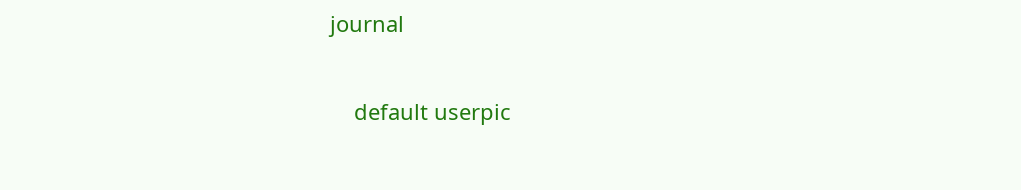journal

    default userpic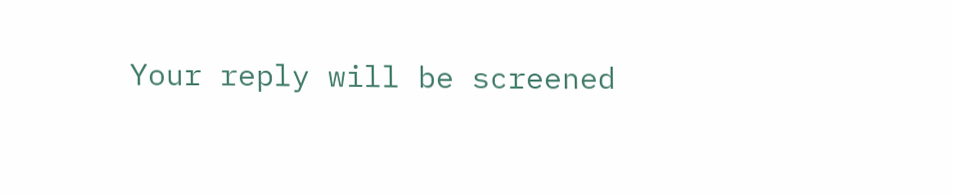Your reply will be screened